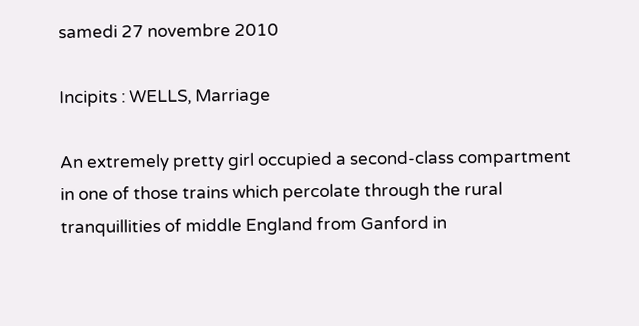samedi 27 novembre 2010

Incipits : WELLS, Marriage

An extremely pretty girl occupied a second-class compartment in one of those trains which percolate through the rural tranquillities of middle England from Ganford in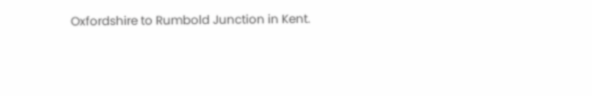Oxfordshire to Rumbold Junction in Kent.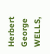Herbert George WELLS,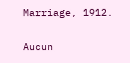Marriage, 1912.

Aucun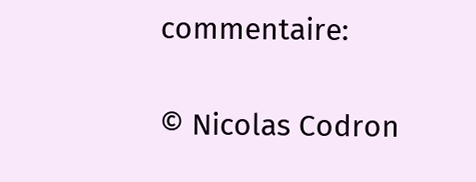commentaire:

© Nicolas Codron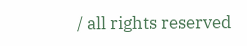/ all rights reserved